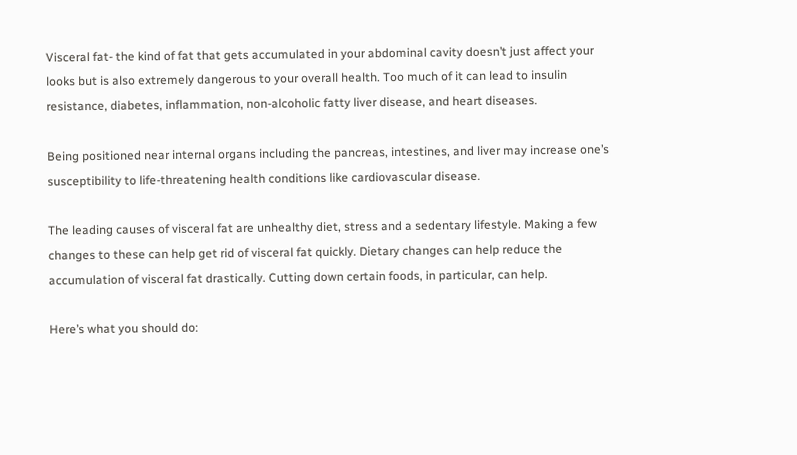Visceral fat- the kind of fat that gets accumulated in your abdominal cavity doesn’t just affect your looks but is also extremely dangerous to your overall health. Too much of it can lead to insulin resistance, diabetes, inflammation, non-alcoholic fatty liver disease, and heart diseases.

Being positioned near internal organs including the pancreas, intestines, and liver may increase one’s susceptibility to life-threatening health conditions like cardiovascular disease.

The leading causes of visceral fat are unhealthy diet, stress and a sedentary lifestyle. Making a few changes to these can help get rid of visceral fat quickly. Dietary changes can help reduce the accumulation of visceral fat drastically. Cutting down certain foods, in particular, can help.

Here’s what you should do: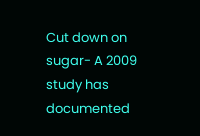Cut down on sugar- A 2009 study has documented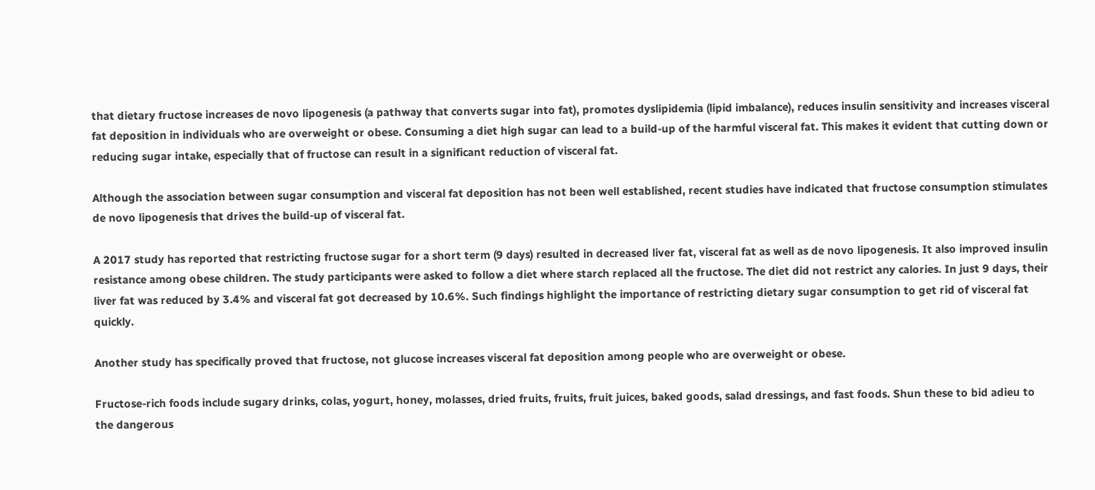that dietary fructose increases de novo lipogenesis (a pathway that converts sugar into fat), promotes dyslipidemia (lipid imbalance), reduces insulin sensitivity and increases visceral fat deposition in individuals who are overweight or obese. Consuming a diet high sugar can lead to a build-up of the harmful visceral fat. This makes it evident that cutting down or reducing sugar intake, especially that of fructose can result in a significant reduction of visceral fat.

Although the association between sugar consumption and visceral fat deposition has not been well established, recent studies have indicated that fructose consumption stimulates de novo lipogenesis that drives the build-up of visceral fat.

A 2017 study has reported that restricting fructose sugar for a short term (9 days) resulted in decreased liver fat, visceral fat as well as de novo lipogenesis. It also improved insulin resistance among obese children. The study participants were asked to follow a diet where starch replaced all the fructose. The diet did not restrict any calories. In just 9 days, their liver fat was reduced by 3.4% and visceral fat got decreased by 10.6%. Such findings highlight the importance of restricting dietary sugar consumption to get rid of visceral fat quickly.

Another study has specifically proved that fructose, not glucose increases visceral fat deposition among people who are overweight or obese.

Fructose-rich foods include sugary drinks, colas, yogurt, honey, molasses, dried fruits, fruits, fruit juices, baked goods, salad dressings, and fast foods. Shun these to bid adieu to the dangerous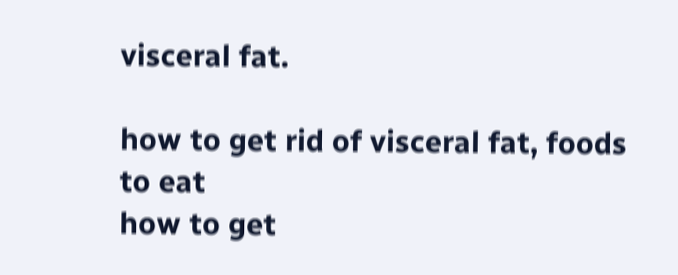visceral fat.

how to get rid of visceral fat, foods to eat
how to get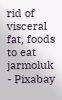rid of visceral fat, foods to eat jarmoluk - Pixabay